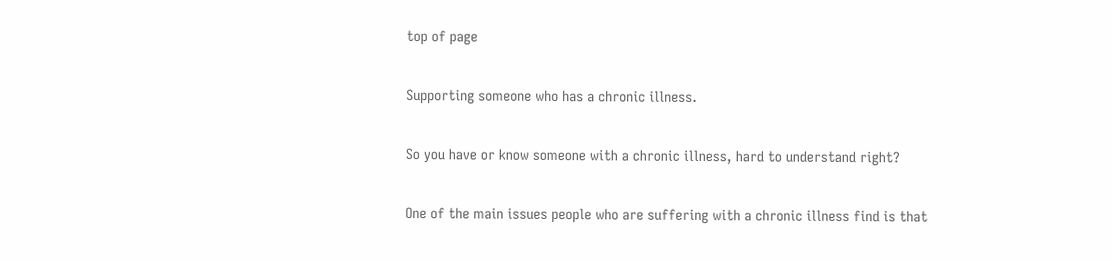top of page

Supporting someone who has a chronic illness.

So you have or know someone with a chronic illness, hard to understand right?

One of the main issues people who are suffering with a chronic illness find is that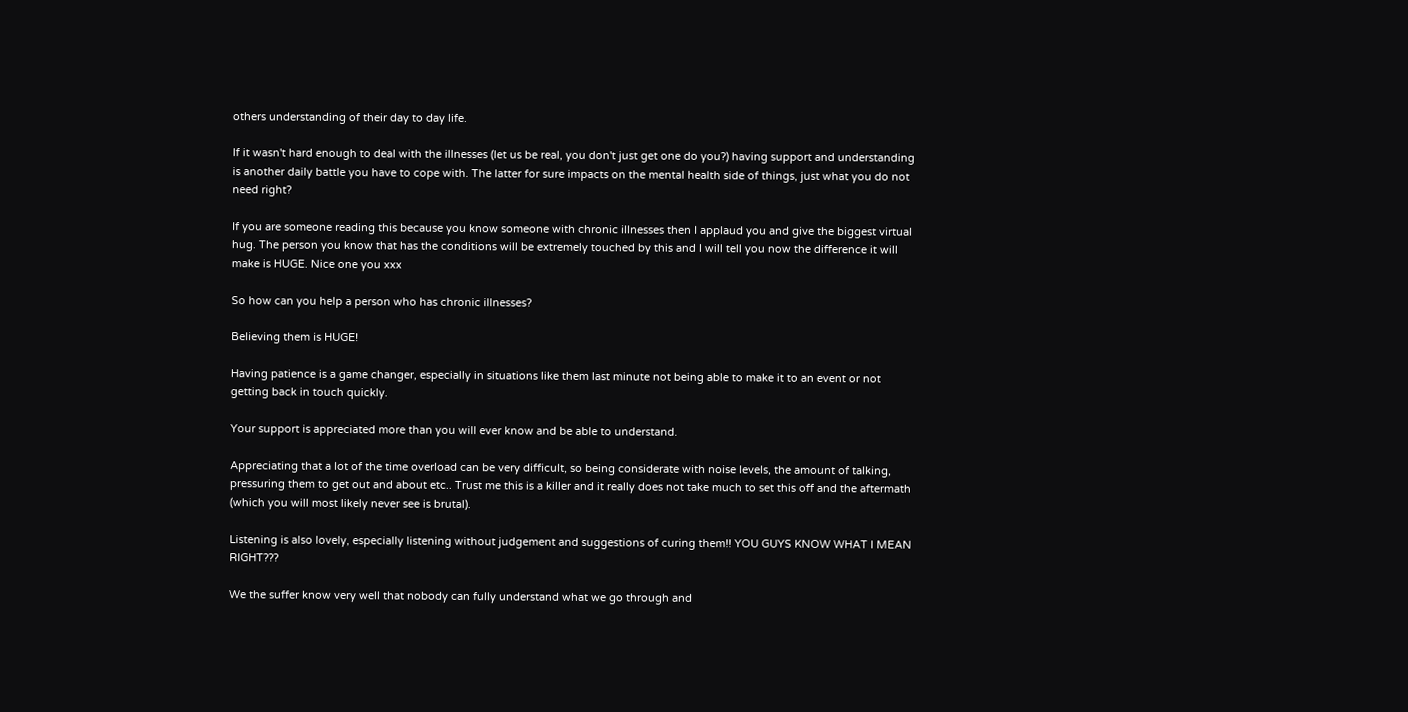others understanding of their day to day life.

If it wasn't hard enough to deal with the illnesses (let us be real, you don't just get one do you?) having support and understanding is another daily battle you have to cope with. The latter for sure impacts on the mental health side of things, just what you do not need right?

If you are someone reading this because you know someone with chronic illnesses then I applaud you and give the biggest virtual hug. The person you know that has the conditions will be extremely touched by this and I will tell you now the difference it will make is HUGE. Nice one you xxx

So how can you help a person who has chronic illnesses?

Believing them is HUGE!

Having patience is a game changer, especially in situations like them last minute not being able to make it to an event or not getting back in touch quickly.

Your support is appreciated more than you will ever know and be able to understand.

Appreciating that a lot of the time overload can be very difficult, so being considerate with noise levels, the amount of talking, pressuring them to get out and about etc.. Trust me this is a killer and it really does not take much to set this off and the aftermath (which you will most likely never see is brutal).

Listening is also lovely, especially listening without judgement and suggestions of curing them!! YOU GUYS KNOW WHAT I MEAN RIGHT???

We the suffer know very well that nobody can fully understand what we go through and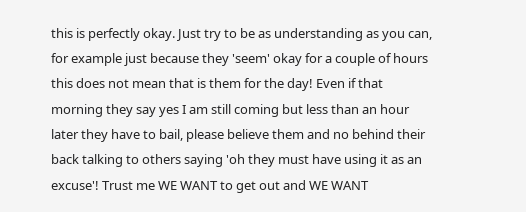this is perfectly okay. Just try to be as understanding as you can, for example just because they 'seem' okay for a couple of hours this does not mean that is them for the day! Even if that morning they say yes I am still coming but less than an hour later they have to bail, please believe them and no behind their back talking to others saying 'oh they must have using it as an excuse'! Trust me WE WANT to get out and WE WANT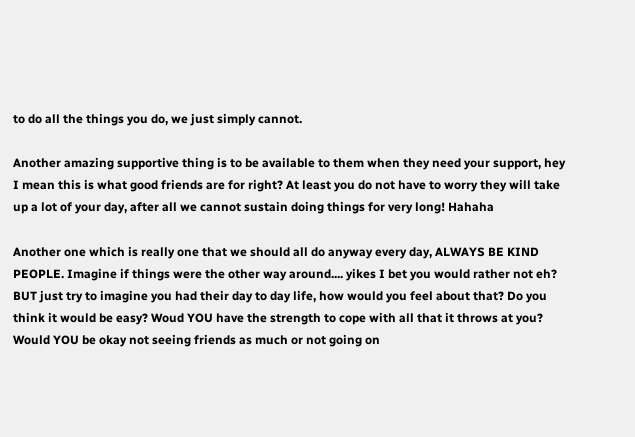to do all the things you do, we just simply cannot.

Another amazing supportive thing is to be available to them when they need your support, hey I mean this is what good friends are for right? At least you do not have to worry they will take up a lot of your day, after all we cannot sustain doing things for very long! Hahaha

Another one which is really one that we should all do anyway every day, ALWAYS BE KIND PEOPLE. Imagine if things were the other way around.... yikes I bet you would rather not eh? BUT just try to imagine you had their day to day life, how would you feel about that? Do you think it would be easy? Woud YOU have the strength to cope with all that it throws at you? Would YOU be okay not seeing friends as much or not going on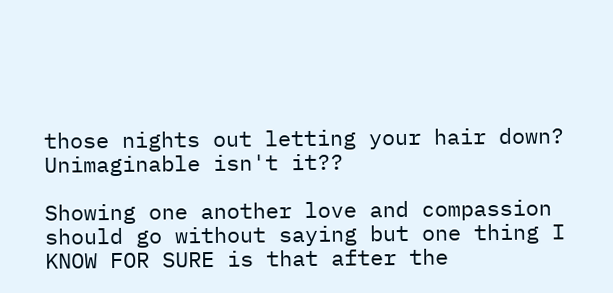those nights out letting your hair down? Unimaginable isn't it??

Showing one another love and compassion should go without saying but one thing I KNOW FOR SURE is that after the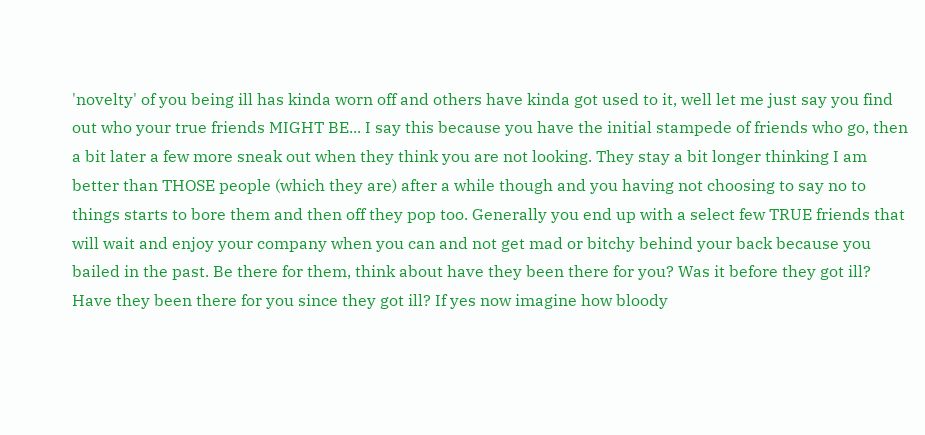'novelty' of you being ill has kinda worn off and others have kinda got used to it, well let me just say you find out who your true friends MIGHT BE... I say this because you have the initial stampede of friends who go, then a bit later a few more sneak out when they think you are not looking. They stay a bit longer thinking I am better than THOSE people (which they are) after a while though and you having not choosing to say no to things starts to bore them and then off they pop too. Generally you end up with a select few TRUE friends that will wait and enjoy your company when you can and not get mad or bitchy behind your back because you bailed in the past. Be there for them, think about have they been there for you? Was it before they got ill? Have they been there for you since they got ill? If yes now imagine how bloody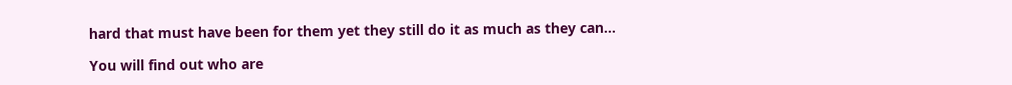hard that must have been for them yet they still do it as much as they can...

You will find out who are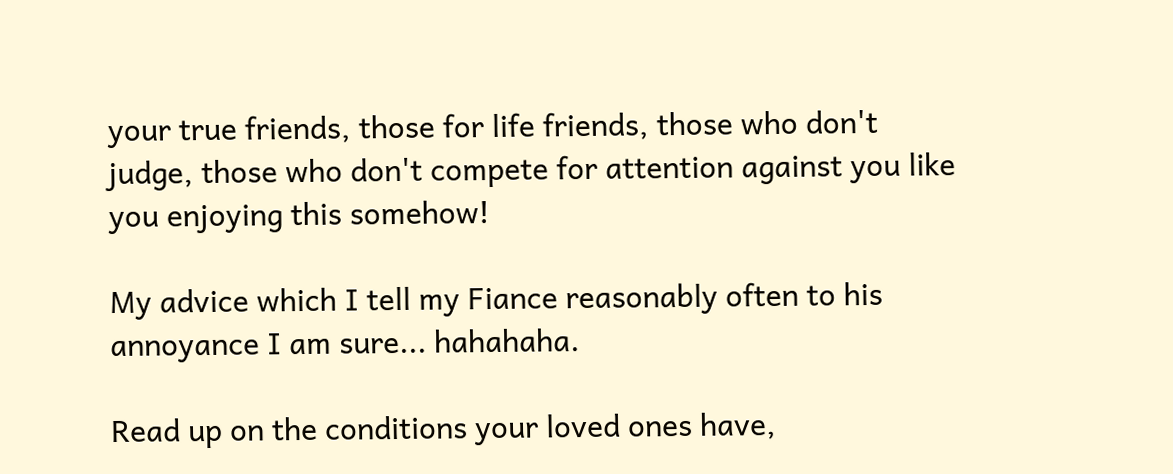your true friends, those for life friends, those who don't judge, those who don't compete for attention against you like you enjoying this somehow!

My advice which I tell my Fiance reasonably often to his annoyance I am sure... hahahaha.

Read up on the conditions your loved ones have,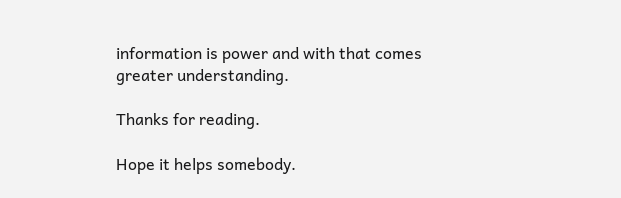information is power and with that comes greater understanding.

Thanks for reading.

Hope it helps somebody.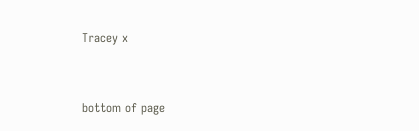Tracey x


bottom of page